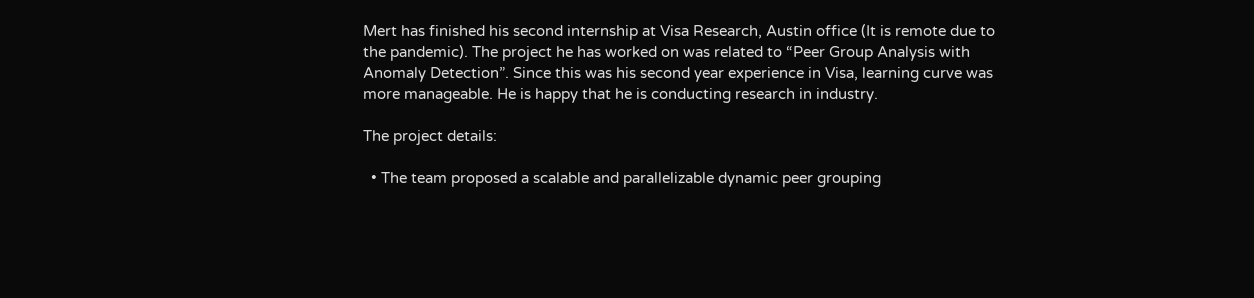Mert has finished his second internship at Visa Research, Austin office (It is remote due to the pandemic). The project he has worked on was related to “Peer Group Analysis with Anomaly Detection”. Since this was his second year experience in Visa, learning curve was more manageable. He is happy that he is conducting research in industry.

The project details:

  • The team proposed a scalable and parallelizable dynamic peer grouping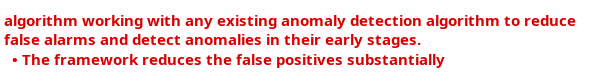algorithm working with any existing anomaly detection algorithm to reduce false alarms and detect anomalies in their early stages.
  • The framework reduces the false positives substantially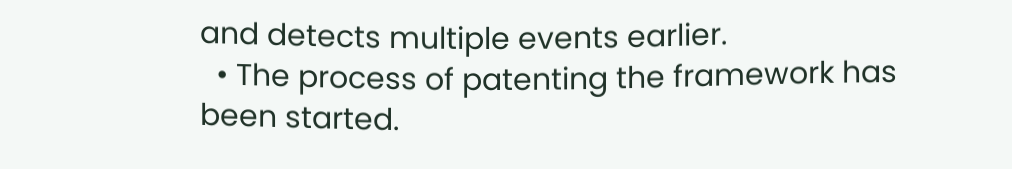and detects multiple events earlier.
  • The process of patenting the framework has been started.